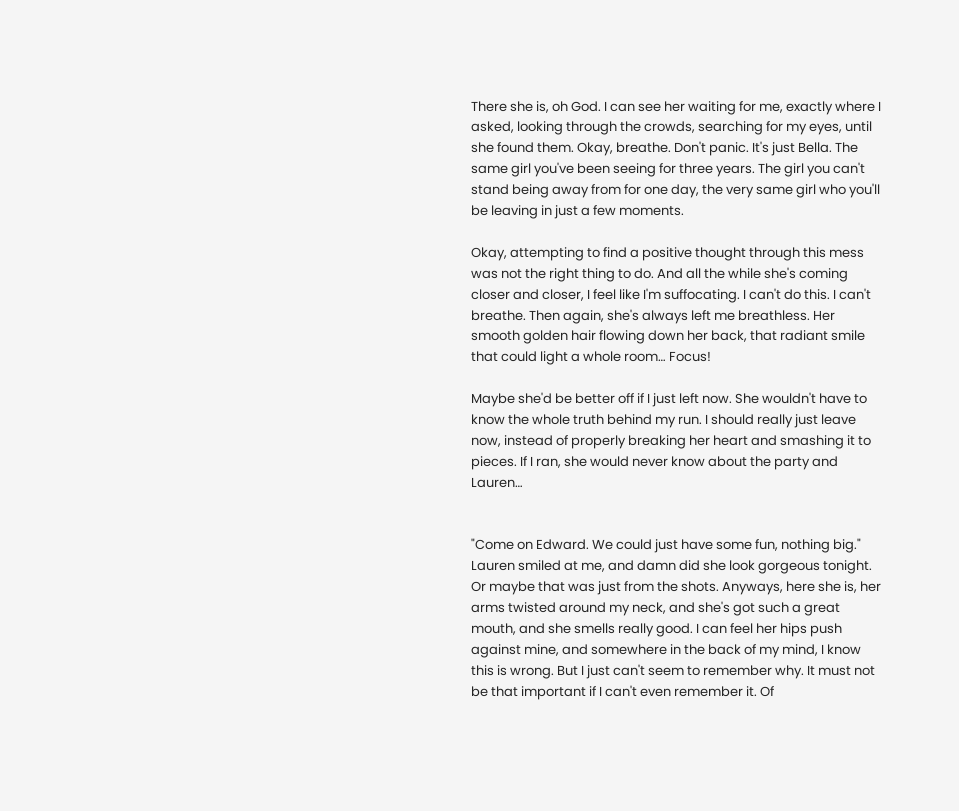There she is, oh God. I can see her waiting for me, exactly where I asked, looking through the crowds, searching for my eyes, until she found them. Okay, breathe. Don't panic. It's just Bella. The same girl you've been seeing for three years. The girl you can't stand being away from for one day, the very same girl who you'll be leaving in just a few moments.

Okay, attempting to find a positive thought through this mess was not the right thing to do. And all the while she's coming closer and closer, I feel like I'm suffocating. I can't do this. I can't breathe. Then again, she's always left me breathless. Her smooth golden hair flowing down her back, that radiant smile that could light a whole room… Focus!

Maybe she'd be better off if I just left now. She wouldn't have to know the whole truth behind my run. I should really just leave now, instead of properly breaking her heart and smashing it to pieces. If I ran, she would never know about the party and Lauren…


"Come on Edward. We could just have some fun, nothing big." Lauren smiled at me, and damn did she look gorgeous tonight. Or maybe that was just from the shots. Anyways, here she is, her arms twisted around my neck, and she's got such a great mouth, and she smells really good. I can feel her hips push against mine, and somewhere in the back of my mind, I know this is wrong. But I just can't seem to remember why. It must not be that important if I can't even remember it. Of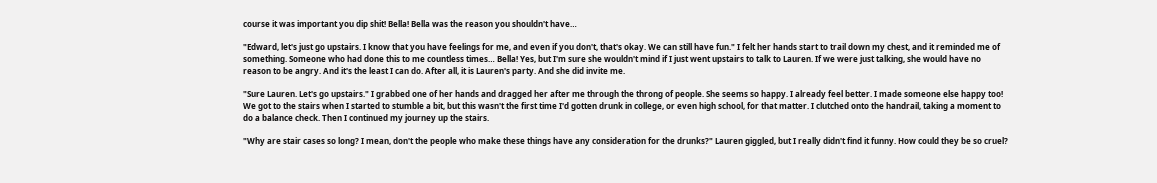course it was important you dip shit! Bella! Bella was the reason you shouldn't have…

"Edward, let's just go upstairs. I know that you have feelings for me, and even if you don't, that's okay. We can still have fun." I felt her hands start to trail down my chest, and it reminded me of something. Someone who had done this to me countless times… Bella! Yes, but I'm sure she wouldn't mind if I just went upstairs to talk to Lauren. If we were just talking, she would have no reason to be angry. And it's the least I can do. After all, it is Lauren's party. And she did invite me.

"Sure Lauren. Let's go upstairs." I grabbed one of her hands and dragged her after me through the throng of people. She seems so happy. I already feel better. I made someone else happy too! We got to the stairs when I started to stumble a bit, but this wasn't the first time I'd gotten drunk in college, or even high school, for that matter. I clutched onto the handrail, taking a moment to do a balance check. Then I continued my journey up the stairs.

"Why are stair cases so long? I mean, don't the people who make these things have any consideration for the drunks?" Lauren giggled, but I really didn't find it funny. How could they be so cruel?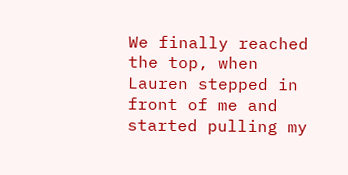We finally reached the top, when Lauren stepped in front of me and started pulling my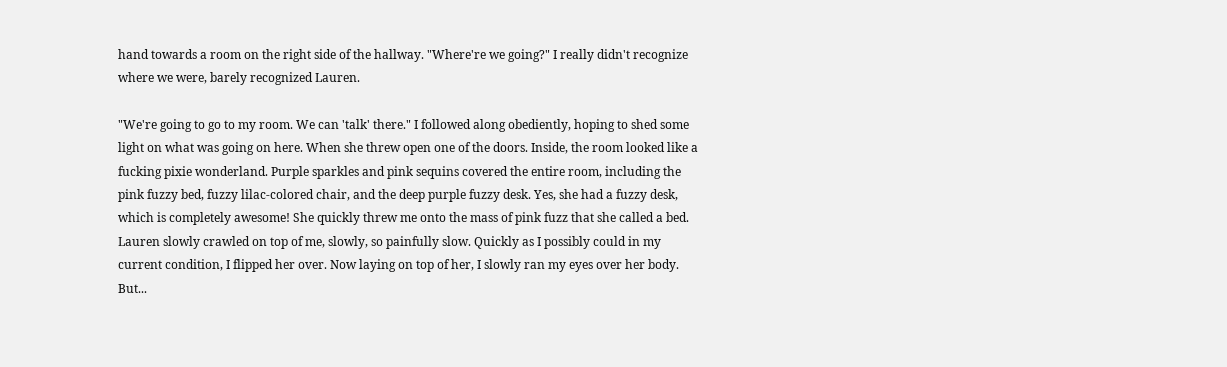hand towards a room on the right side of the hallway. "Where're we going?" I really didn't recognize where we were, barely recognized Lauren.

"We're going to go to my room. We can 'talk' there." I followed along obediently, hoping to shed some light on what was going on here. When she threw open one of the doors. Inside, the room looked like a fucking pixie wonderland. Purple sparkles and pink sequins covered the entire room, including the pink fuzzy bed, fuzzy lilac-colored chair, and the deep purple fuzzy desk. Yes, she had a fuzzy desk, which is completely awesome! She quickly threw me onto the mass of pink fuzz that she called a bed. Lauren slowly crawled on top of me, slowly, so painfully slow. Quickly as I possibly could in my current condition, I flipped her over. Now laying on top of her, I slowly ran my eyes over her body. But...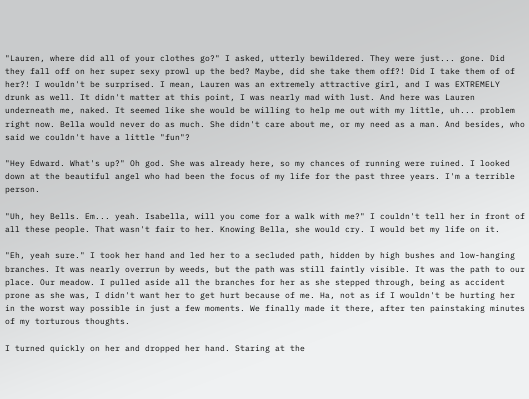"Lauren, where did all of your clothes go?" I asked, utterly bewildered. They were just... gone. Did they fall off on her super sexy prowl up the bed? Maybe, did she take them off?! Did I take them of of her?! I wouldn't be surprised. I mean, Lauren was an extremely attractive girl, and I was EXTREMELY drunk as well. It didn't matter at this point, I was nearly mad with lust. And here was Lauren underneath me, naked. It seemed like she would be willing to help me out with my little, uh... problem right now. Bella would never do as much. She didn't care about me, or my need as a man. And besides, who said we couldn't have a little "fun"?

"Hey Edward. What's up?" Oh god. She was already here, so my chances of running were ruined. I looked down at the beautiful angel who had been the focus of my life for the past three years. I'm a terrible person.

"Uh, hey Bells. Em... yeah. Isabella, will you come for a walk with me?" I couldn't tell her in front of all these people. That wasn't fair to her. Knowing Bella, she would cry. I would bet my life on it.

"Eh, yeah sure." I took her hand and led her to a secluded path, hidden by high bushes and low-hanging branches. It was nearly overrun by weeds, but the path was still faintly visible. It was the path to our place. Our meadow. I pulled aside all the branches for her as she stepped through, being as accident prone as she was, I didn't want her to get hurt because of me. Ha, not as if I wouldn't be hurting her in the worst way possible in just a few moments. We finally made it there, after ten painstaking minutes of my torturous thoughts.

I turned quickly on her and dropped her hand. Staring at the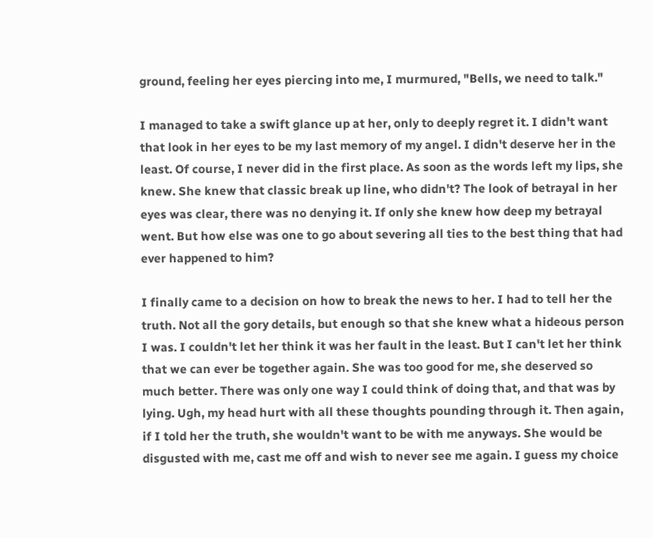ground, feeling her eyes piercing into me, I murmured, "Bells, we need to talk."

I managed to take a swift glance up at her, only to deeply regret it. I didn't want that look in her eyes to be my last memory of my angel. I didn't deserve her in the least. Of course, I never did in the first place. As soon as the words left my lips, she knew. She knew that classic break up line, who didn't? The look of betrayal in her eyes was clear, there was no denying it. If only she knew how deep my betrayal went. But how else was one to go about severing all ties to the best thing that had ever happened to him?

I finally came to a decision on how to break the news to her. I had to tell her the truth. Not all the gory details, but enough so that she knew what a hideous person I was. I couldn't let her think it was her fault in the least. But I can't let her think that we can ever be together again. She was too good for me, she deserved so much better. There was only one way I could think of doing that, and that was by lying. Ugh, my head hurt with all these thoughts pounding through it. Then again, if I told her the truth, she wouldn't want to be with me anyways. She would be disgusted with me, cast me off and wish to never see me again. I guess my choice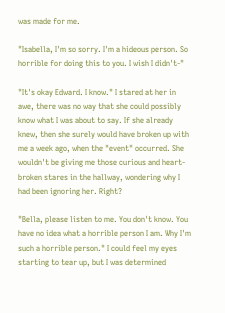was made for me.

"Isabella, I'm so sorry. I'm a hideous person. So horrible for doing this to you. I wish I didn't-"

"It's okay Edward. I know." I stared at her in awe, there was no way that she could possibly know what I was about to say. If she already knew, then she surely would have broken up with me a week ago, when the "event" occurred. She wouldn't be giving me those curious and heart-broken stares in the hallway, wondering why I had been ignoring her. Right?

"Bella, please listen to me. You don't know. You have no idea what a horrible person I am. Why I'm such a horrible person." I could feel my eyes starting to tear up, but I was determined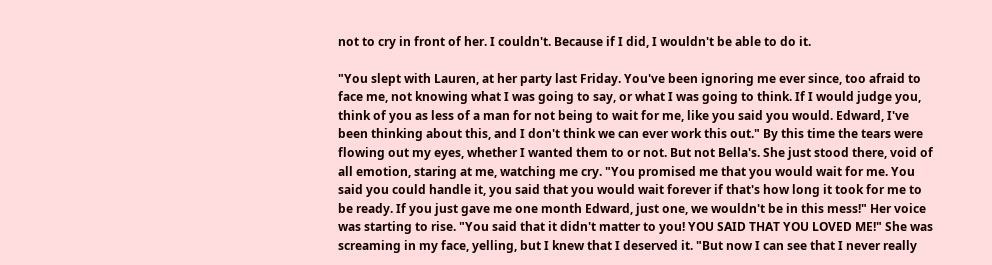not to cry in front of her. I couldn't. Because if I did, I wouldn't be able to do it.

"You slept with Lauren, at her party last Friday. You've been ignoring me ever since, too afraid to face me, not knowing what I was going to say, or what I was going to think. If I would judge you, think of you as less of a man for not being to wait for me, like you said you would. Edward, I've been thinking about this, and I don't think we can ever work this out." By this time the tears were flowing out my eyes, whether I wanted them to or not. But not Bella's. She just stood there, void of all emotion, staring at me, watching me cry. "You promised me that you would wait for me. You said you could handle it, you said that you would wait forever if that's how long it took for me to be ready. If you just gave me one month Edward, just one, we wouldn't be in this mess!" Her voice was starting to rise. "You said that it didn't matter to you! YOU SAID THAT YOU LOVED ME!" She was screaming in my face, yelling, but I knew that I deserved it. "But now I can see that I never really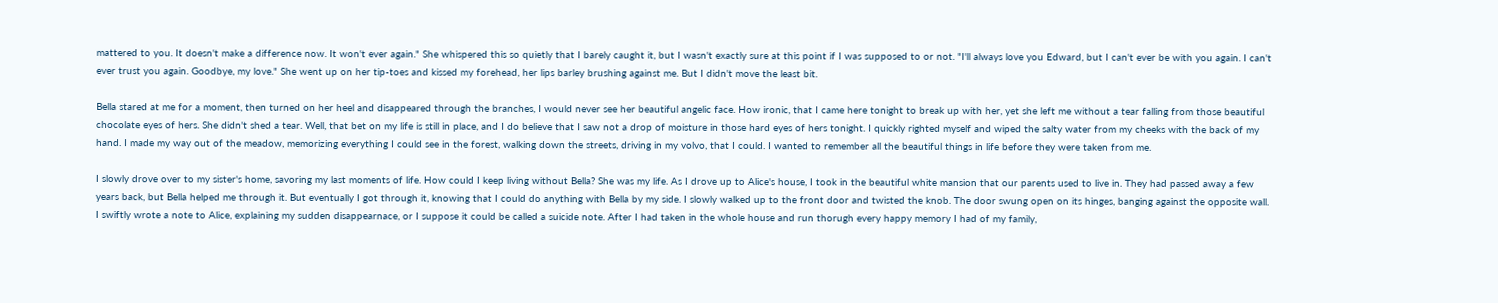mattered to you. It doesn't make a difference now. It won't ever again." She whispered this so quietly that I barely caught it, but I wasn't exactly sure at this point if I was supposed to or not. "I'll always love you Edward, but I can't ever be with you again. I can't ever trust you again. Goodbye, my love." She went up on her tip-toes and kissed my forehead, her lips barley brushing against me. But I didn't move the least bit.

Bella stared at me for a moment, then turned on her heel and disappeared through the branches, I would never see her beautiful angelic face. How ironic, that I came here tonight to break up with her, yet she left me without a tear falling from those beautiful chocolate eyes of hers. She didn't shed a tear. Well, that bet on my life is still in place, and I do believe that I saw not a drop of moisture in those hard eyes of hers tonight. I quickly righted myself and wiped the salty water from my cheeks with the back of my hand. I made my way out of the meadow, memorizing everything I could see in the forest, walking down the streets, driving in my volvo, that I could. I wanted to remember all the beautiful things in life before they were taken from me.

I slowly drove over to my sister's home, savoring my last moments of life. How could I keep living without Bella? She was my life. As I drove up to Alice's house, I took in the beautiful white mansion that our parents used to live in. They had passed away a few years back, but Bella helped me through it. But eventually I got through it, knowing that I could do anything with Bella by my side. I slowly walked up to the front door and twisted the knob. The door swung open on its hinges, banging against the opposite wall. I swiftly wrote a note to Alice, explaining my sudden disappearnace, or I suppose it could be called a suicide note. After I had taken in the whole house and run thorugh every happy memory I had of my family,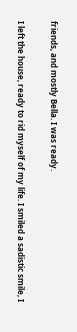friends, and mostly Bella. I was ready.

I left the house, ready to rid myself of my life. I smiled a sadistic smile, I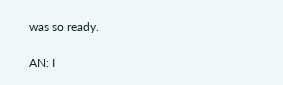was so ready.

AN: I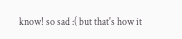know! so sad :( but that's how it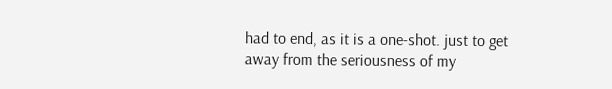had to end, as it is a one-shot. just to get away from the seriousness of my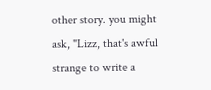other story. you might ask, "Lizz, that's awful strange to write a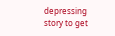depressing story to get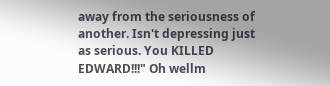away from the seriousness of another. Isn't depressing just as serious. You KILLED EDWARD!!!" Oh wellm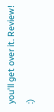you'll get over it. Review! :)